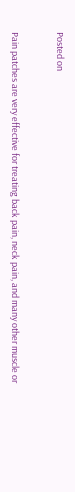Posted on


Pain patches are very effective for treating back pain, neck pain, and many other muscle or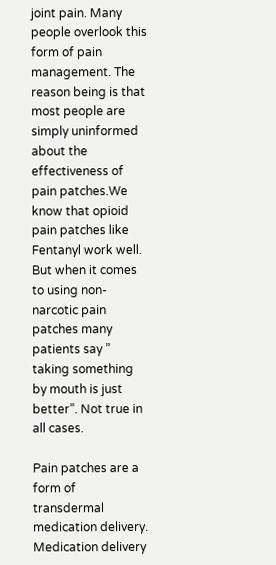joint pain. Many people overlook this form of pain management. The reason being is that most people are simply uninformed about the effectiveness of pain patches.We know that opioid pain patches like Fentanyl work well. But when it comes to using non-narcotic pain patches many patients say ” taking something by mouth is just better”. Not true in all cases.

Pain patches are a form of transdermal medication delivery. Medication delivery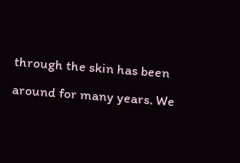through the skin has been around for many years. We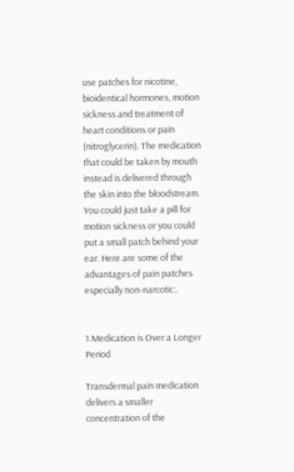use patches for nicotine, bioidentical hormones, motion sickness and treatment of heart conditions or pain (nitroglycerin). The medication that could be taken by mouth instead is delivered through the skin into the bloodstream. You could just take a pill for motion sickness or you could put a small patch behind your ear. Here are some of the advantages of pain patches especially non-narcotic:.


1.Medication is Over a Longer Period

Transdermal pain medication delivers a smaller concentration of the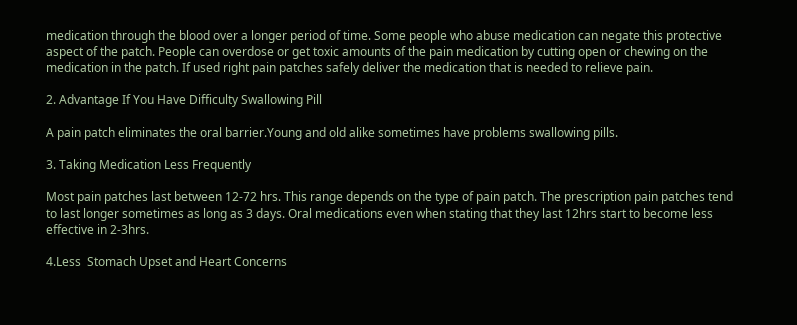medication through the blood over a longer period of time. Some people who abuse medication can negate this protective aspect of the patch. People can overdose or get toxic amounts of the pain medication by cutting open or chewing on the medication in the patch. If used right pain patches safely deliver the medication that is needed to relieve pain.

2. Advantage If You Have Difficulty Swallowing Pill

A pain patch eliminates the oral barrier.Young and old alike sometimes have problems swallowing pills.

3. Taking Medication Less Frequently

Most pain patches last between 12-72 hrs. This range depends on the type of pain patch. The prescription pain patches tend to last longer sometimes as long as 3 days. Oral medications even when stating that they last 12hrs start to become less effective in 2-3hrs.

4.Less  Stomach Upset and Heart Concerns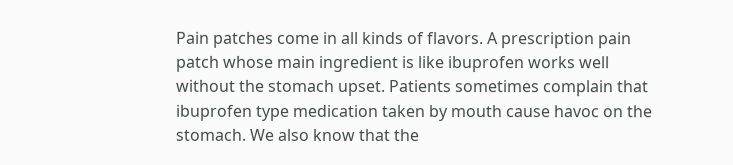Pain patches come in all kinds of flavors. A prescription pain patch whose main ingredient is like ibuprofen works well without the stomach upset. Patients sometimes complain that ibuprofen type medication taken by mouth cause havoc on the stomach. We also know that the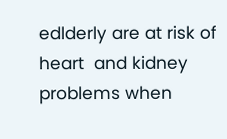edlderly are at risk of heart  and kidney problems when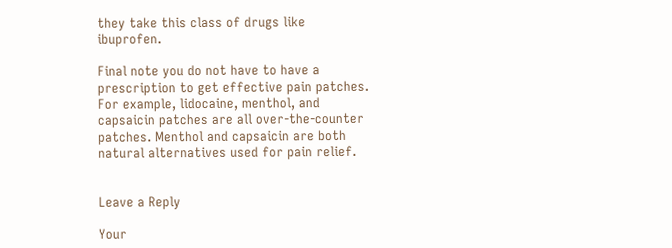they take this class of drugs like ibuprofen.

Final note you do not have to have a prescription to get effective pain patches. For example, lidocaine, menthol, and capsaicin patches are all over-the-counter patches. Menthol and capsaicin are both natural alternatives used for pain relief.


Leave a Reply

Your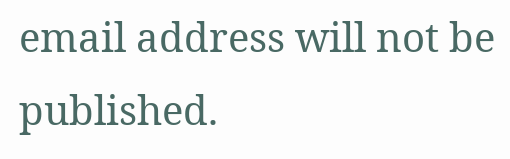email address will not be published.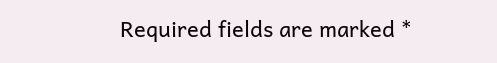Required fields are marked *